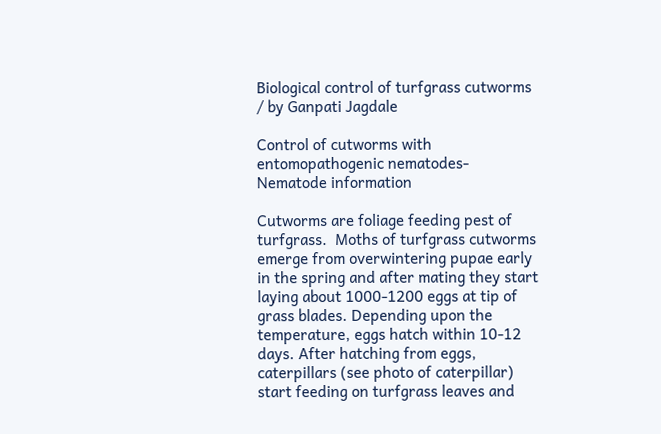Biological control of turfgrass cutworms / by Ganpati Jagdale

Control of cutworms with entomopathogenic nematodes- Nematode information

Cutworms are foliage feeding pest of turfgrass.  Moths of turfgrass cutworms emerge from overwintering pupae early in the spring and after mating they start laying about 1000-1200 eggs at tip of grass blades. Depending upon the temperature, eggs hatch within 10-12 days. After hatching from eggs, caterpillars (see photo of caterpillar) start feeding on turfgrass leaves and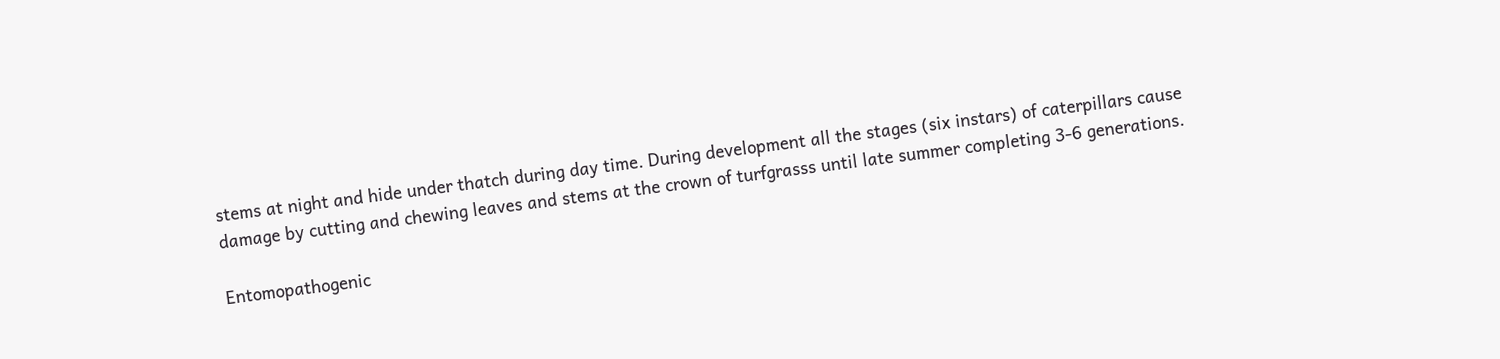stems at night and hide under thatch during day time. During development all the stages (six instars) of caterpillars cause damage by cutting and chewing leaves and stems at the crown of turfgrasss until late summer completing 3-6 generations.

Entomopathogenic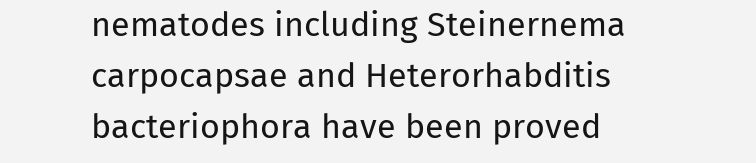nematodes including Steinernema carpocapsae and Heterorhabditis bacteriophora have been proved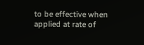to be effective when applied at rate of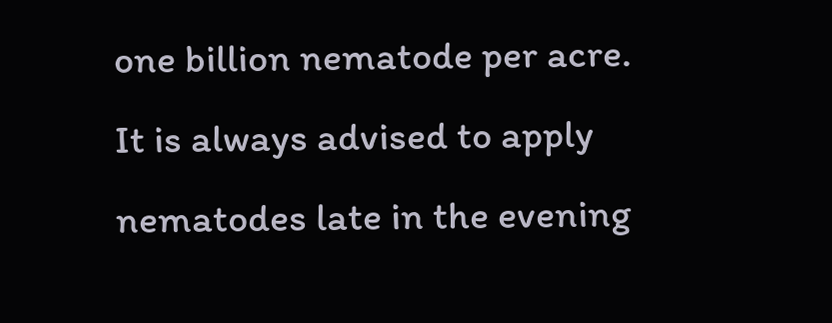one billion nematode per acre. It is always advised to apply nematodes late in the evening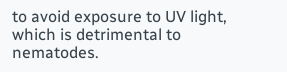to avoid exposure to UV light, which is detrimental to nematodes.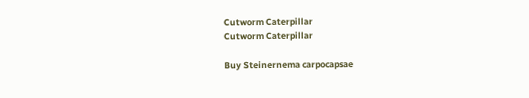Cutworm Caterpillar
Cutworm Caterpillar

Buy Steinernema carpocapsae